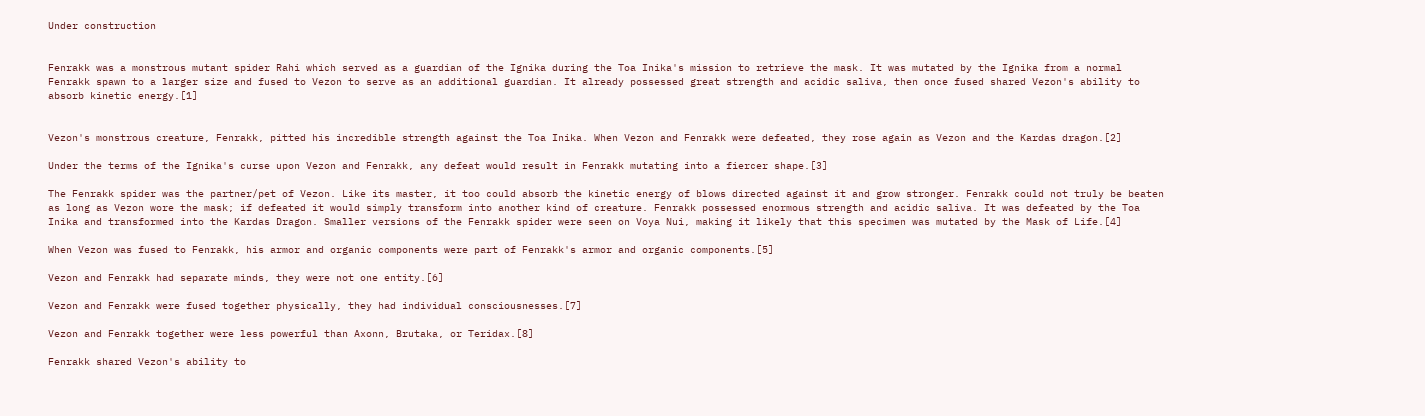Under construction


Fenrakk was a monstrous mutant spider Rahi which served as a guardian of the Ignika during the Toa Inika's mission to retrieve the mask. It was mutated by the Ignika from a normal Fenrakk spawn to a larger size and fused to Vezon to serve as an additional guardian. It already possessed great strength and acidic saliva, then once fused shared Vezon's ability to absorb kinetic energy.[1]


Vezon's monstrous creature, Fenrakk, pitted his incredible strength against the Toa Inika. When Vezon and Fenrakk were defeated, they rose again as Vezon and the Kardas dragon.[2]

Under the terms of the Ignika's curse upon Vezon and Fenrakk, any defeat would result in Fenrakk mutating into a fiercer shape.[3]

The Fenrakk spider was the partner/pet of Vezon. Like its master, it too could absorb the kinetic energy of blows directed against it and grow stronger. Fenrakk could not truly be beaten as long as Vezon wore the mask; if defeated it would simply transform into another kind of creature. Fenrakk possessed enormous strength and acidic saliva. It was defeated by the Toa Inika and transformed into the Kardas Dragon. Smaller versions of the Fenrakk spider were seen on Voya Nui, making it likely that this specimen was mutated by the Mask of Life.[4]

When Vezon was fused to Fenrakk, his armor and organic components were part of Fenrakk's armor and organic components.[5]

Vezon and Fenrakk had separate minds, they were not one entity.[6]

Vezon and Fenrakk were fused together physically, they had individual consciousnesses.[7]

Vezon and Fenrakk together were less powerful than Axonn, Brutaka, or Teridax.[8]

Fenrakk shared Vezon's ability to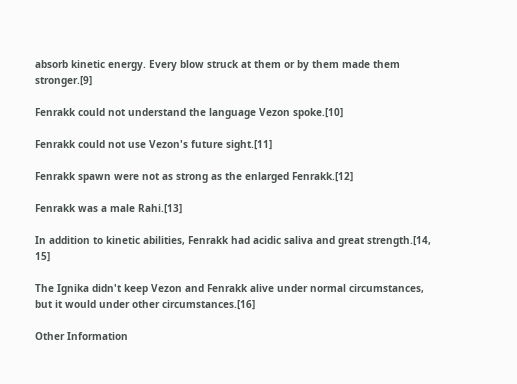absorb kinetic energy. Every blow struck at them or by them made them stronger.[9]

Fenrakk could not understand the language Vezon spoke.[10]

Fenrakk could not use Vezon's future sight.[11]

Fenrakk spawn were not as strong as the enlarged Fenrakk.[12]

Fenrakk was a male Rahi.[13]

In addition to kinetic abilities, Fenrakk had acidic saliva and great strength.[14, 15]

The Ignika didn't keep Vezon and Fenrakk alive under normal circumstances, but it would under other circumstances.[16]

Other Information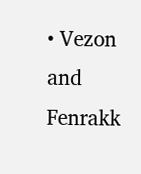• Vezon and Fenrakk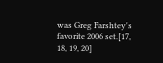was Greg Farshtey's favorite 2006 set.[17, 18, 19, 20]